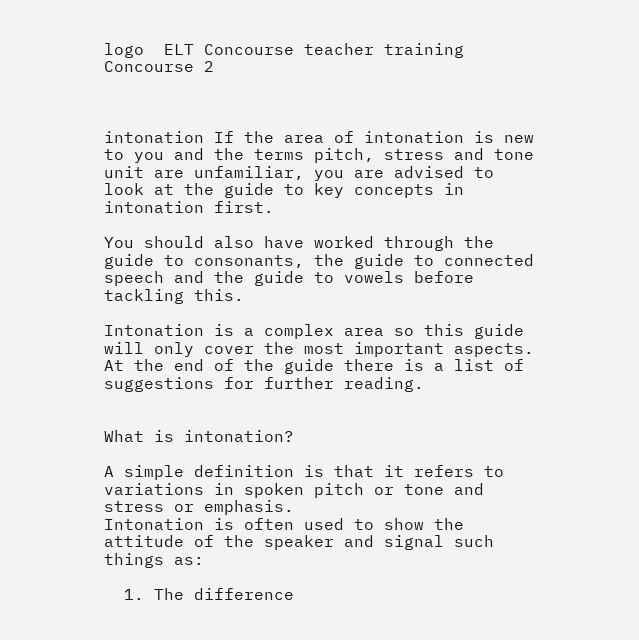logo  ELT Concourse teacher training
Concourse 2



intonation If the area of intonation is new to you and the terms pitch, stress and tone unit are unfamiliar, you are advised to look at the guide to key concepts in intonation first.

You should also have worked through the guide to consonants, the guide to connected speech and the guide to vowels before tackling this.

Intonation is a complex area so this guide will only cover the most important aspects.  At the end of the guide there is a list of suggestions for further reading.


What is intonation?

A simple definition is that it refers to variations in spoken pitch or tone and stress or emphasis.
Intonation is often used to show the attitude of the speaker and signal such things as:

  1. The difference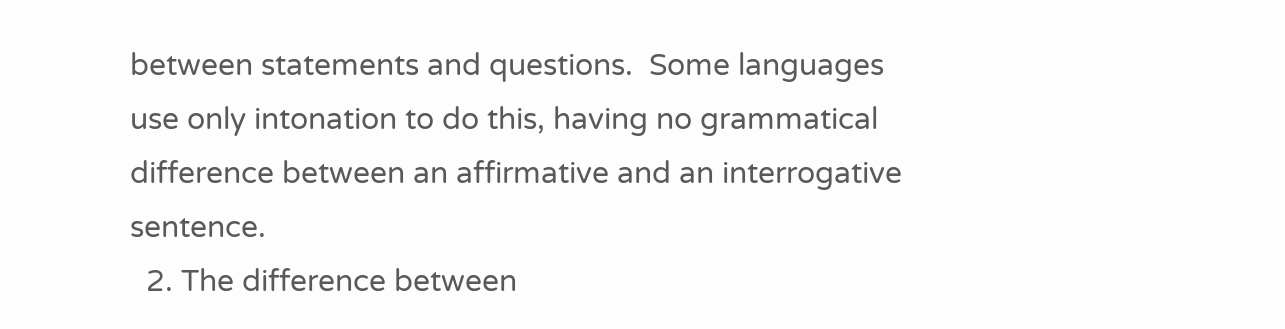between statements and questions.  Some languages use only intonation to do this, having no grammatical difference between an affirmative and an interrogative sentence.
  2. The difference between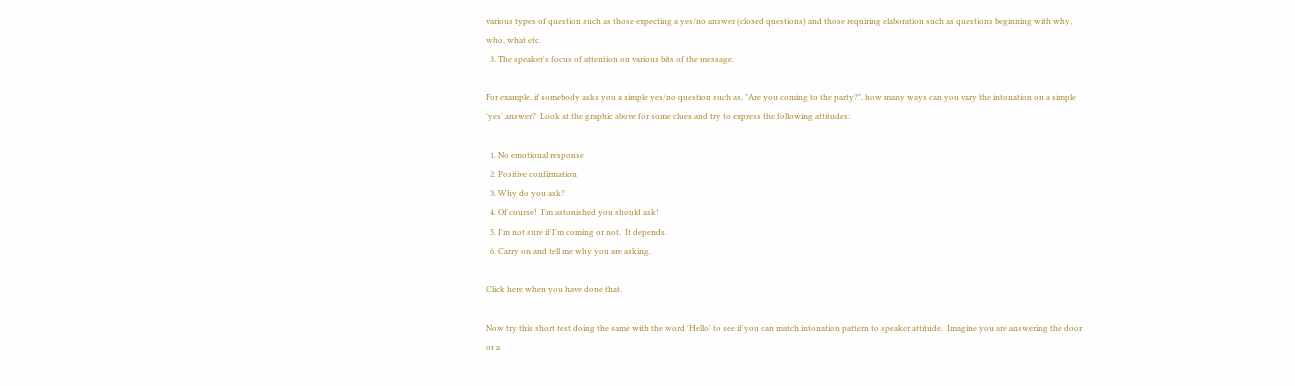various types of question such as those expecting a yes/no answer (closed questions) and those requiring elaboration such as questions beginning with why, who, what etc.
  3. The speaker's focus of attention on various bits of the message.

For example, if somebody asks you a simple yes/no question such as, "Are you coming to the party?", how many ways can you vary the intonation on a simple 'yes' answer?  Look at the graphic above for some clues and try to express the following attitudes:

  1. No emotional response
  2. Positive confirmation
  3. Why do you ask?
  4. Of course!  I'm astonished you should ask!
  5. I'm not sure if I'm coming or not.  It depends.
  6. Carry on and tell me why you are asking.

Click here when you have done that.

Now try this short test doing the same with the word 'Hello' to see if you can match intonation pattern to speaker attitude.  Imagine you are answering the door or a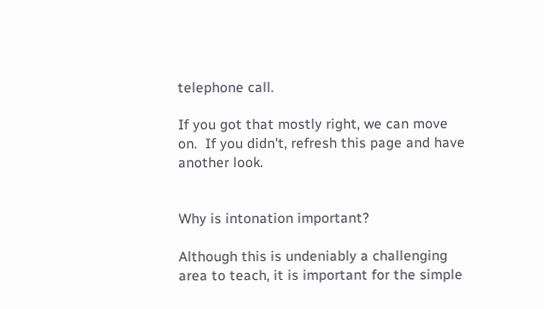telephone call.

If you got that mostly right, we can move on.  If you didn't, refresh this page and have another look.


Why is intonation important?

Although this is undeniably a challenging area to teach, it is important for the simple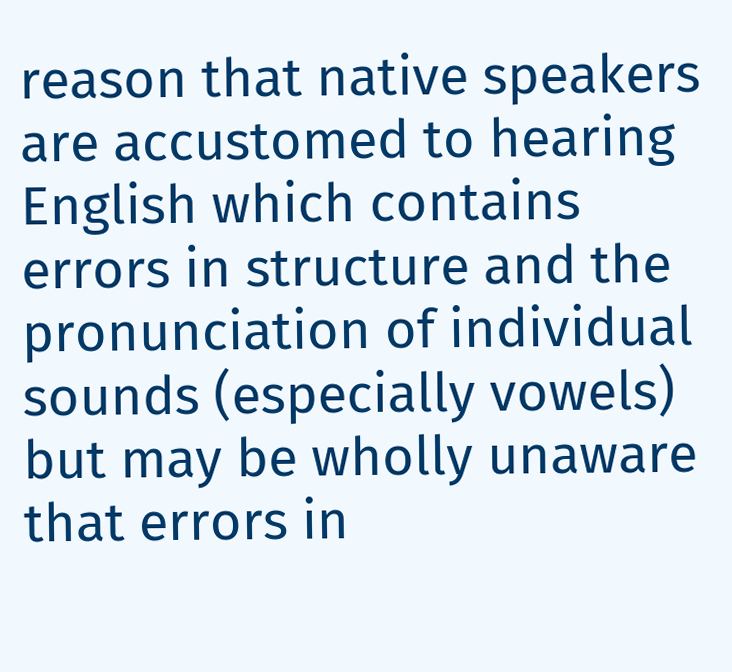reason that native speakers are accustomed to hearing English which contains errors in structure and the pronunciation of individual sounds (especially vowels) but may be wholly unaware that errors in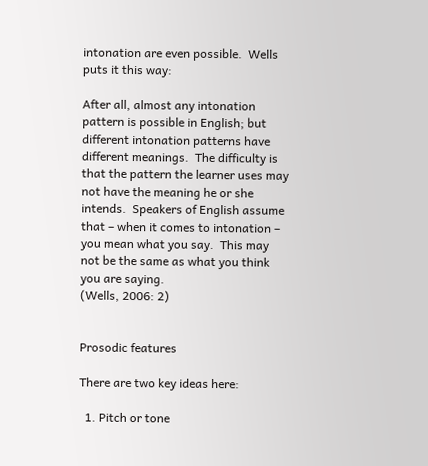intonation are even possible.  Wells puts it this way:

After all, almost any intonation pattern is possible in English; but different intonation patterns have different meanings.  The difficulty is that the pattern the learner uses may not have the meaning he or she intends.  Speakers of English assume that – when it comes to intonation – you mean what you say.  This may not be the same as what you think you are saying.
(Wells, 2006: 2)


Prosodic features

There are two key ideas here:

  1. Pitch or tone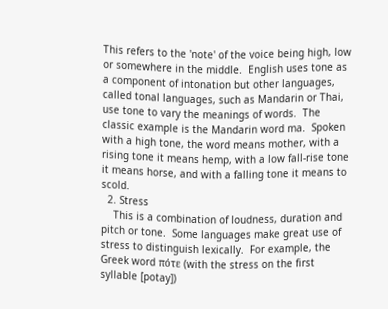This refers to the 'note' of the voice being high, low or somewhere in the middle.  English uses tone as a component of intonation but other languages, called tonal languages, such as Mandarin or Thai, use tone to vary the meanings of words.  The classic example is the Mandarin word ma.  Spoken with a high tone, the word means mother, with a rising tone it means hemp, with a low fall-rise tone it means horse, and with a falling tone it means to scold.
  2. Stress
    This is a combination of loudness, duration and pitch or tone.  Some languages make great use of stress to distinguish lexically.  For example, the Greek word πότε (with the stress on the first syllable [potay])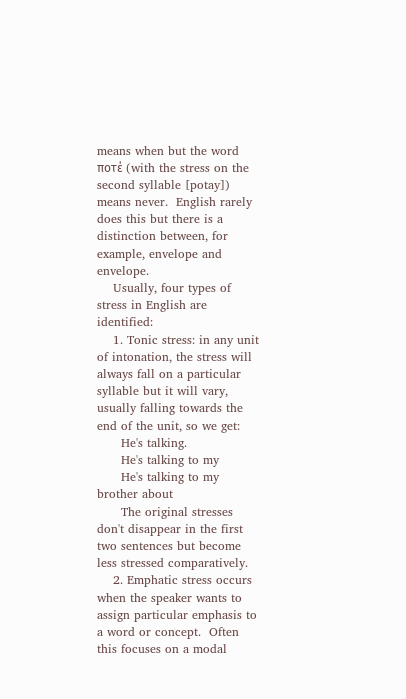means when but the word ποτέ (with the stress on the second syllable [potay]) means never.  English rarely does this but there is a distinction between, for example, envelope and envelope.
    Usually, four types of stress in English are identified:
    1. Tonic stress: in any unit of intonation, the stress will always fall on a particular syllable but it will vary, usually falling towards the end of the unit, so we get:
      He's talking.
      He's talking to my
      He's talking to my brother about
      The original stresses don't disappear in the first two sentences but become less stressed comparatively.
    2. Emphatic stress occurs when the speaker wants to assign particular emphasis to a word or concept.  Often this focuses on a modal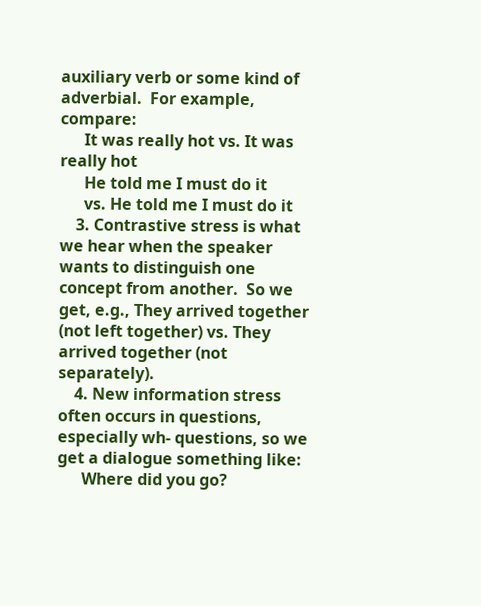auxiliary verb or some kind of adverbial.  For example, compare:
      It was really hot vs. It was really hot
      He told me I must do it
      vs. He told me I must do it
    3. Contrastive stress is what we hear when the speaker wants to distinguish one concept from another.  So we get, e.g., They arrived together (not left together) vs. They arrived together (not separately).
    4. New information stress often occurs in questions, especially wh- questions, so we get a dialogue something like:
      Where did you go?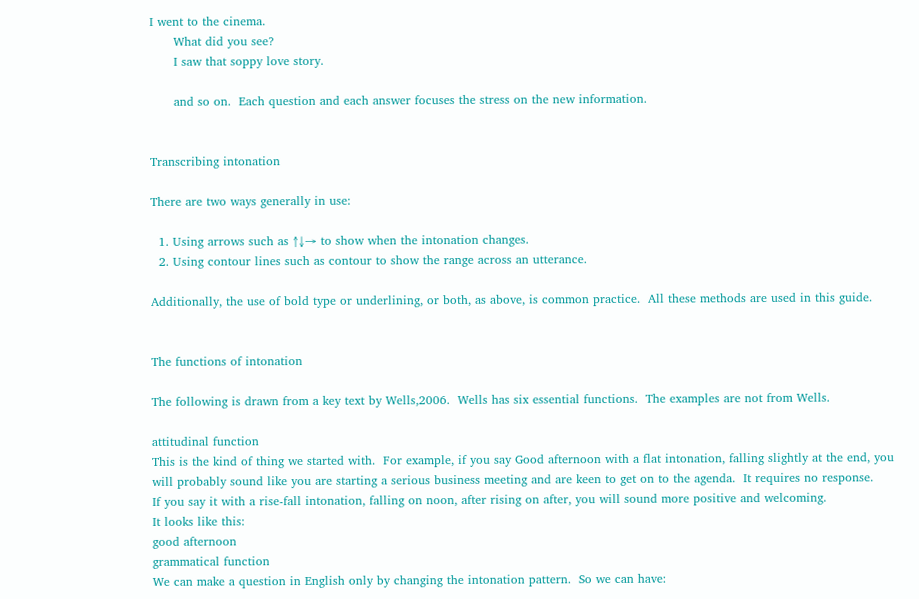I went to the cinema.
      What did you see?
      I saw that soppy love story.

      and so on.  Each question and each answer focuses the stress on the new information.


Transcribing intonation

There are two ways generally in use:

  1. Using arrows such as ↑↓→ to show when the intonation changes.
  2. Using contour lines such as contour to show the range across an utterance.

Additionally, the use of bold type or underlining, or both, as above, is common practice.  All these methods are used in this guide.


The functions of intonation

The following is drawn from a key text by Wells,2006.  Wells has six essential functions.  The examples are not from Wells.

attitudinal function
This is the kind of thing we started with.  For example, if you say Good afternoon with a flat intonation, falling slightly at the end, you will probably sound like you are starting a serious business meeting and are keen to get on to the agenda.  It requires no response.
If you say it with a rise-fall intonation, falling on noon, after rising on after, you will sound more positive and welcoming.
It looks like this:
good afternoon
grammatical function
We can make a question in English only by changing the intonation pattern.  So we can have: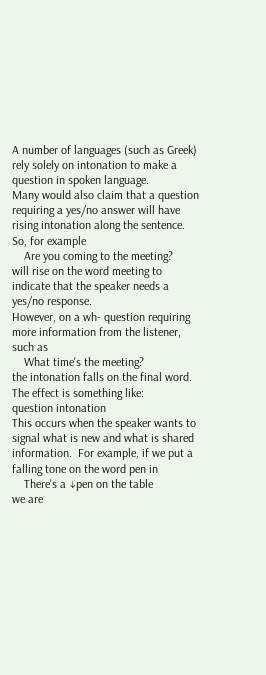A number of languages (such as Greek) rely solely on intonation to make a question in spoken language.
Many would also claim that a question requiring a yes/no answer will have rising intonation along the sentence.  So, for example
    Are you coming to the meeting?
will rise on the word meeting to indicate that the speaker needs a yes/no response.
However, on a wh- question requiring more information from the listener, such as
    What time's the meeting?
the intonation falls on the final word.  The effect is something like:
question intonation
This occurs when the speaker wants to signal what is new and what is shared information.  For example, if we put a falling tone on the word pen in
    There's a ↓pen on the table
we are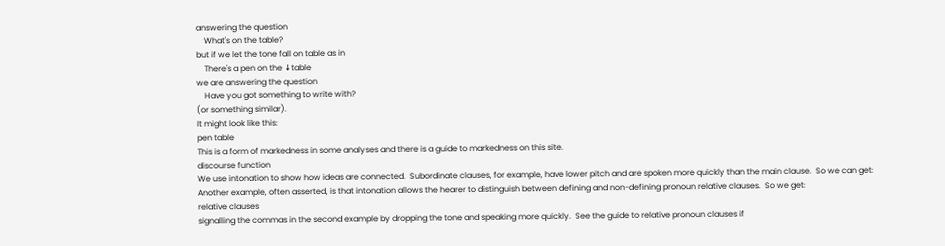answering the question
    What's on the table?
but if we let the tone fall on table as in
    There's a pen on the ↓table
we are answering the question
    Have you got something to write with?
(or something similar).
It might look like this:
pen table
This is a form of markedness in some analyses and there is a guide to markedness on this site.
discourse function
We use intonation to show how ideas are connected.  Subordinate clauses, for example, have lower pitch and are spoken more quickly than the main clause.  So we can get:
Another example, often asserted, is that intonation allows the hearer to distinguish between defining and non-defining pronoun relative clauses.  So we get:
relative clauses
signalling the commas in the second example by dropping the tone and speaking more quickly.  See the guide to relative pronoun clauses if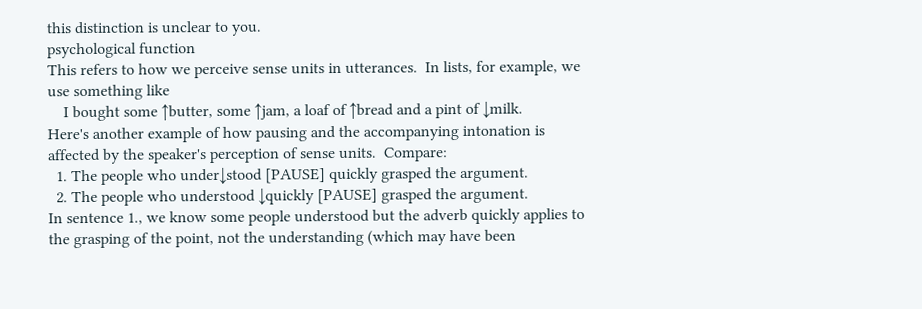this distinction is unclear to you.
psychological function
This refers to how we perceive sense units in utterances.  In lists, for example, we use something like
    I bought some ↑butter, some ↑jam, a loaf of ↑bread and a pint of ↓milk.
Here's another example of how pausing and the accompanying intonation is affected by the speaker's perception of sense units.  Compare:
  1. The people who under↓stood [PAUSE] quickly grasped the argument.
  2. The people who understood ↓quickly [PAUSE] grasped the argument.
In sentence 1., we know some people understood but the adverb quickly applies to the grasping of the point, not the understanding (which may have been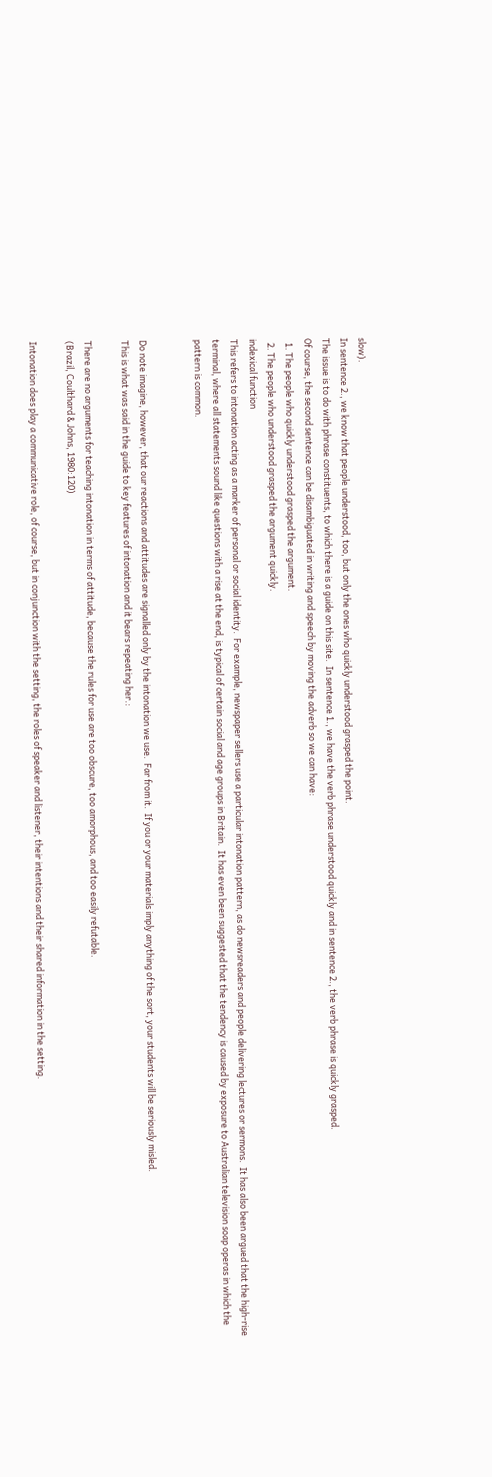slow).
In sentence 2., we know that people understood, too, but only the ones who quickly understood grasped the point.
The issue is to do with phrase constituents, to which there is a guide on this site.  In sentence 1., we have the verb phrase understood quickly and in sentence 2., the verb phrase is quickly grasped.
Of course, the second sentence can be disambiguated in writing and speech by moving the adverb so we can have:
  1. The people who quickly understood grasped the argument.
  2. The people who understood grasped the argument quickly.
indexical function
This refers to intonation acting as a marker of personal or social identity.  For example, newspaper sellers use a particular intonation pattern, as do newsreaders and people delivering lectures or sermons.  It has also been argued that the high-rise terminal, where all statements sound like questions with a rise at the end, is typical of certain social and age groups in Britain.  It has even been suggested that the tendency is caused by exposure to Australian television soap operas in which the pattern is common.


Do note imagine, however, that our reactions and attitudes are signalled only by the intonation we use.  Far from it.  If you or your materials imply anything of the sort, your students will be seriously misled.
This is what was said in the guide to key features of intonation and it bears repeating her.:

There are no arguments for teaching intonation in terms of attitude, because the rules for use are too obscure, too amorphous, and too easily refutable.
(Brazil, Coulthard & Johns, 1980:120)

Intonation does play a communicative role, of course, but in conjunction with the setting, the roles of speaker and listener, their intentions and their shared information in the setting.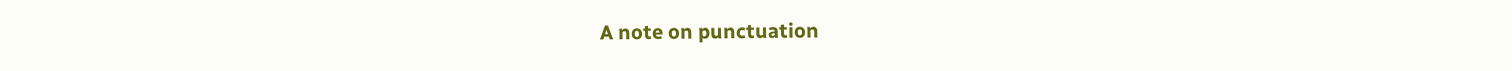A note on punctuation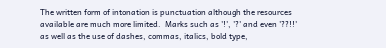The written form of intonation is punctuation although the resources available are much more limited.  Marks such as '!', '?' and even '??!!' as well as the use of dashes, commas, italics, bold type,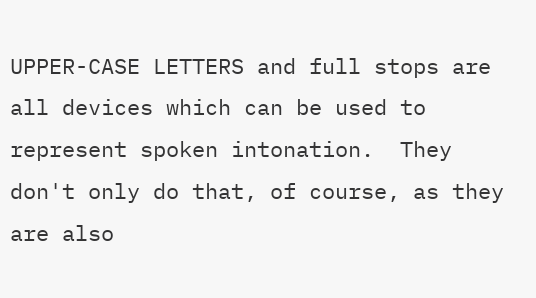UPPER-CASE LETTERS and full stops are all devices which can be used to represent spoken intonation.  They don't only do that, of course, as they are also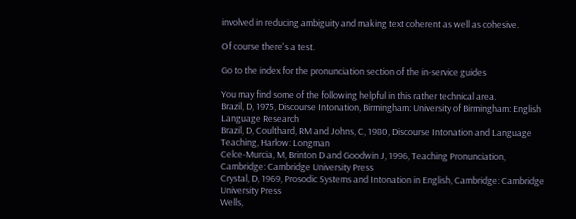involved in reducing ambiguity and making text coherent as well as cohesive.

Of course there's a test.

Go to the index for the pronunciation section of the in-service guides

You may find some of the following helpful in this rather technical area.
Brazil, D, 1975, Discourse Intonation, Birmingham: University of Birmingham: English Language Research
Brazil, D, Coulthard, RM and Johns, C, 1980, Discourse Intonation and Language Teaching, Harlow: Longman
Celce-Murcia, M, Brinton D and Goodwin J, 1996, Teaching Pronunciation, Cambridge: Cambridge University Press
Crystal, D, 1969, Prosodic Systems and Intonation in English, Cambridge: Cambridge University Press
Wells,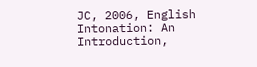JC, 2006, English Intonation: An Introduction,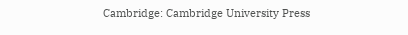Cambridge: Cambridge University Press